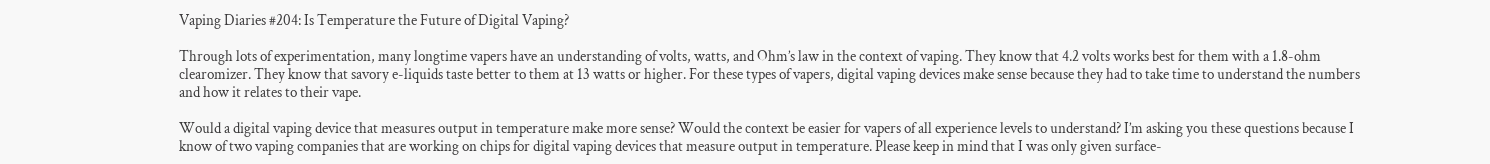Vaping Diaries #204: Is Temperature the Future of Digital Vaping?

Through lots of experimentation, many longtime vapers have an understanding of volts, watts, and Ohm’s law in the context of vaping. They know that 4.2 volts works best for them with a 1.8-ohm clearomizer. They know that savory e-liquids taste better to them at 13 watts or higher. For these types of vapers, digital vaping devices make sense because they had to take time to understand the numbers and how it relates to their vape.

Would a digital vaping device that measures output in temperature make more sense? Would the context be easier for vapers of all experience levels to understand? I’m asking you these questions because I know of two vaping companies that are working on chips for digital vaping devices that measure output in temperature. Please keep in mind that I was only given surface-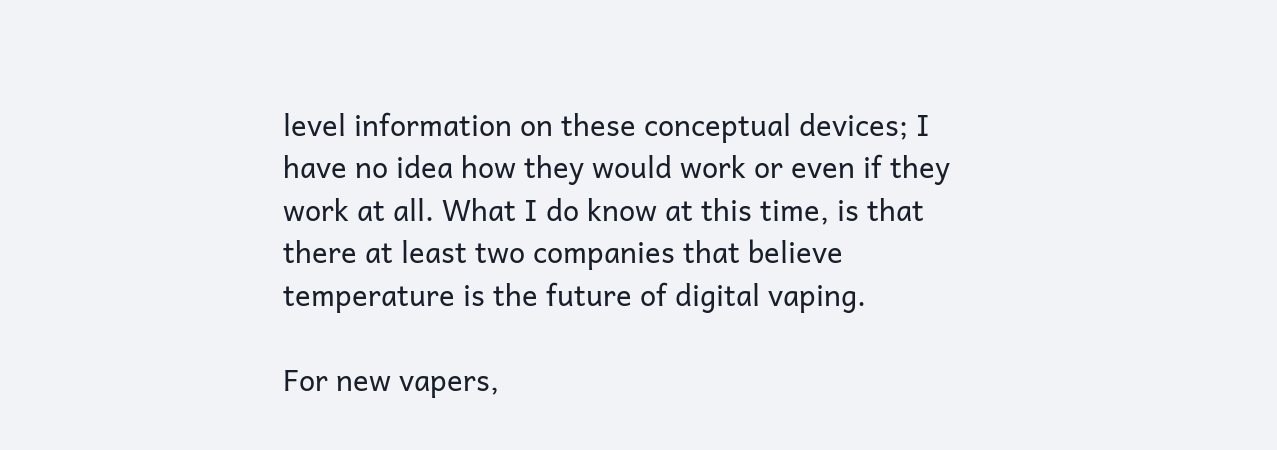level information on these conceptual devices; I have no idea how they would work or even if they work at all. What I do know at this time, is that there at least two companies that believe temperature is the future of digital vaping.

For new vapers,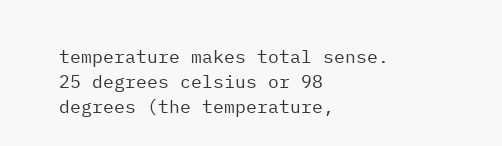temperature makes total sense. 25 degrees celsius or 98 degrees (the temperature,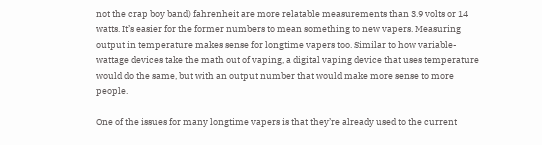not the crap boy band) fahrenheit are more relatable measurements than 3.9 volts or 14 watts. It’s easier for the former numbers to mean something to new vapers. Measuring output in temperature makes sense for longtime vapers too. Similar to how variable-wattage devices take the math out of vaping, a digital vaping device that uses temperature would do the same, but with an output number that would make more sense to more people.

One of the issues for many longtime vapers is that they’re already used to the current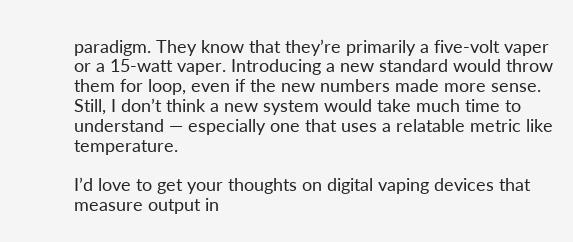paradigm. They know that they’re primarily a five-volt vaper or a 15-watt vaper. Introducing a new standard would throw them for loop, even if the new numbers made more sense. Still, I don’t think a new system would take much time to understand — especially one that uses a relatable metric like temperature.

I’d love to get your thoughts on digital vaping devices that measure output in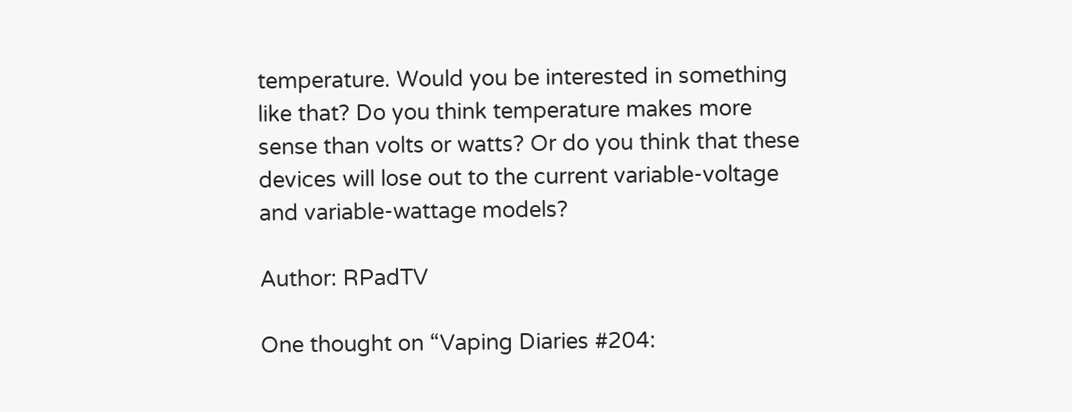temperature. Would you be interested in something like that? Do you think temperature makes more sense than volts or watts? Or do you think that these devices will lose out to the current variable-voltage and variable-wattage models?

Author: RPadTV

One thought on “Vaping Diaries #204: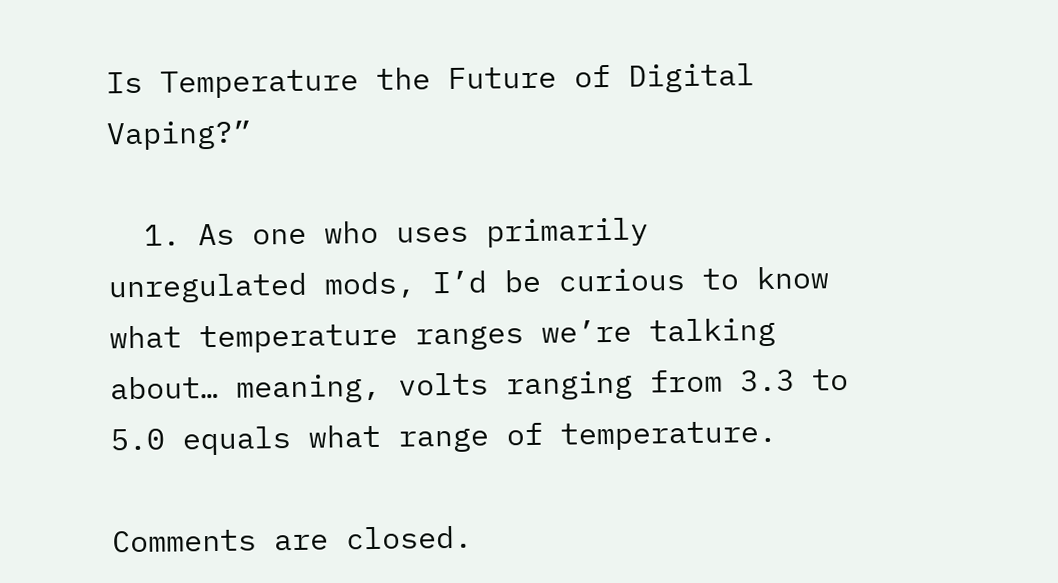Is Temperature the Future of Digital Vaping?”

  1. As one who uses primarily unregulated mods, I’d be curious to know what temperature ranges we’re talking about… meaning, volts ranging from 3.3 to 5.0 equals what range of temperature.

Comments are closed.